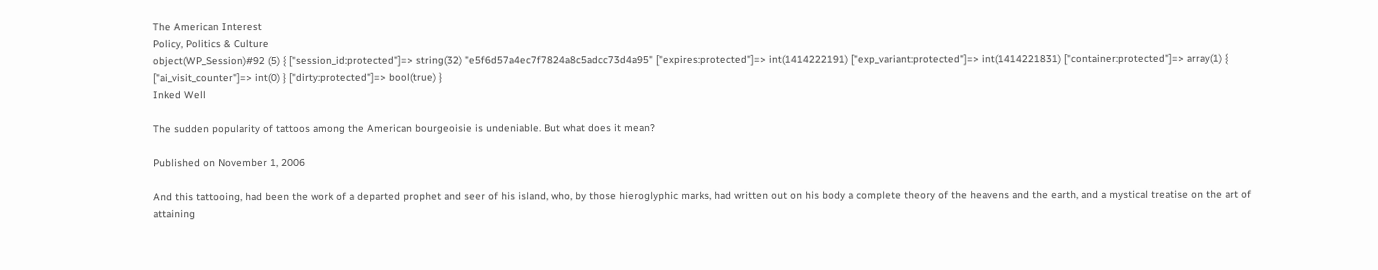The American Interest
Policy, Politics & Culture
object(WP_Session)#92 (5) { ["session_id:protected"]=> string(32) "e5f6d57a4ec7f7824a8c5adcc73d4a95" ["expires:protected"]=> int(1414222191) ["exp_variant:protected"]=> int(1414221831) ["container:protected"]=> array(1) { ["ai_visit_counter"]=> int(0) } ["dirty:protected"]=> bool(true) }
Inked Well

The sudden popularity of tattoos among the American bourgeoisie is undeniable. But what does it mean?

Published on November 1, 2006

And this tattooing, had been the work of a departed prophet and seer of his island, who, by those hieroglyphic marks, had written out on his body a complete theory of the heavens and the earth, and a mystical treatise on the art of attaining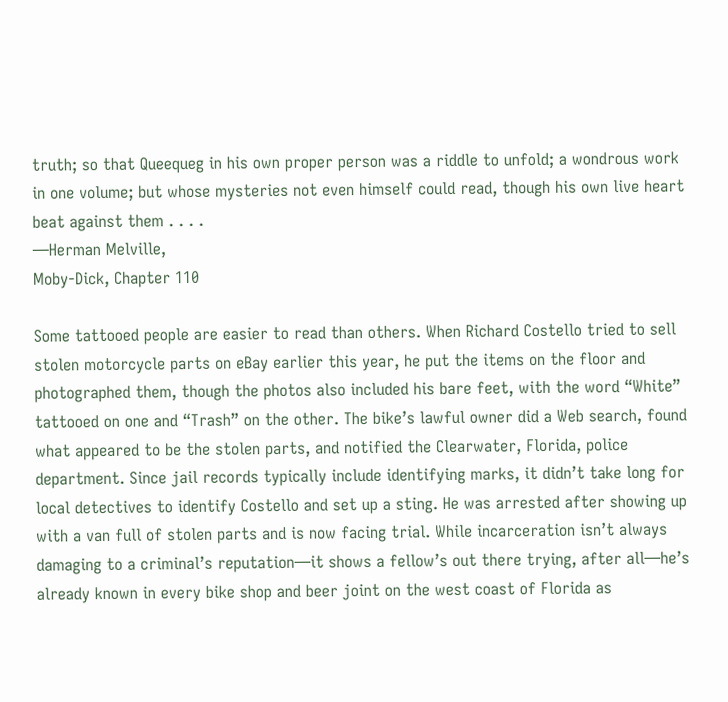truth; so that Queequeg in his own proper person was a riddle to unfold; a wondrous work in one volume; but whose mysteries not even himself could read, though his own live heart beat against them . . . .
—Herman Melville,
Moby-Dick, Chapter 110

Some tattooed people are easier to read than others. When Richard Costello tried to sell stolen motorcycle parts on eBay earlier this year, he put the items on the floor and photographed them, though the photos also included his bare feet, with the word “White” tattooed on one and “Trash” on the other. The bike’s lawful owner did a Web search, found what appeared to be the stolen parts, and notified the Clearwater, Florida, police department. Since jail records typically include identifying marks, it didn’t take long for local detectives to identify Costello and set up a sting. He was arrested after showing up with a van full of stolen parts and is now facing trial. While incarceration isn’t always damaging to a criminal’s reputation—it shows a fellow’s out there trying, after all—he’s already known in every bike shop and beer joint on the west coast of Florida as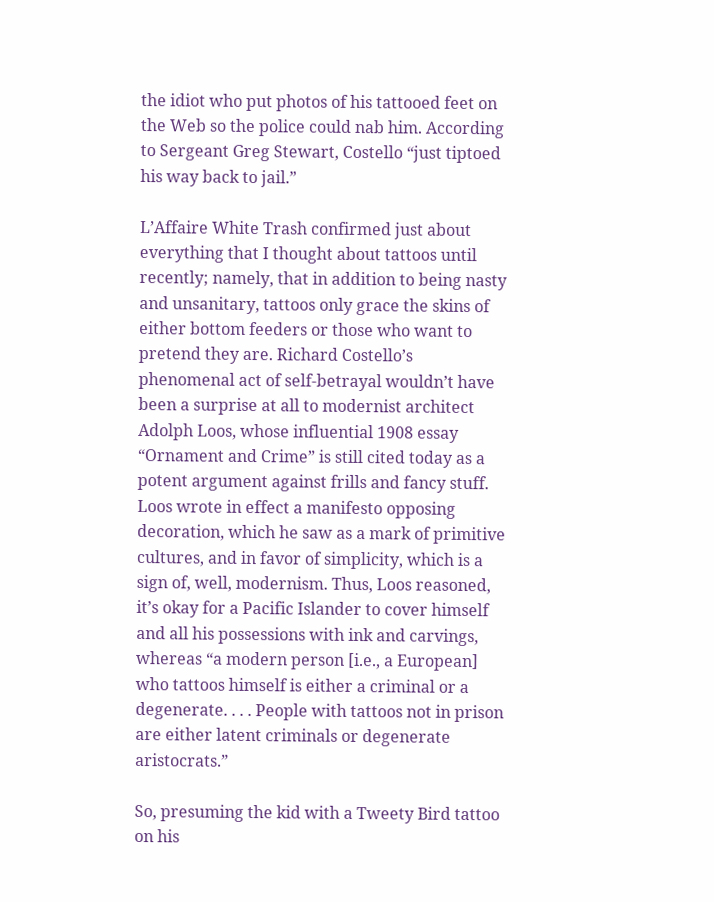the idiot who put photos of his tattooed feet on the Web so the police could nab him. According to Sergeant Greg Stewart, Costello “just tiptoed his way back to jail.”

L’Affaire White Trash confirmed just about everything that I thought about tattoos until recently; namely, that in addition to being nasty and unsanitary, tattoos only grace the skins of either bottom feeders or those who want to pretend they are. Richard Costello’s phenomenal act of self-betrayal wouldn’t have been a surprise at all to modernist architect Adolph Loos, whose influential 1908 essay “Ornament and Crime” is still cited today as a potent argument against frills and fancy stuff. Loos wrote in effect a manifesto opposing decoration, which he saw as a mark of primitive cultures, and in favor of simplicity, which is a sign of, well, modernism. Thus, Loos reasoned, it’s okay for a Pacific Islander to cover himself and all his possessions with ink and carvings, whereas “a modern person [i.e., a European] who tattoos himself is either a criminal or a degenerate. . . . People with tattoos not in prison are either latent criminals or degenerate aristocrats.”

So, presuming the kid with a Tweety Bird tattoo on his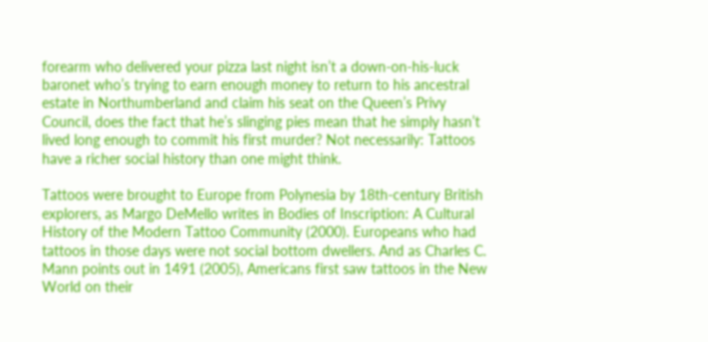forearm who delivered your pizza last night isn’t a down-on-his-luck baronet who’s trying to earn enough money to return to his ancestral estate in Northumberland and claim his seat on the Queen’s Privy Council, does the fact that he’s slinging pies mean that he simply hasn’t lived long enough to commit his first murder? Not necessarily: Tattoos have a richer social history than one might think.

Tattoos were brought to Europe from Polynesia by 18th-century British explorers, as Margo DeMello writes in Bodies of Inscription: A Cultural History of the Modern Tattoo Community (2000). Europeans who had tattoos in those days were not social bottom dwellers. And as Charles C. Mann points out in 1491 (2005), Americans first saw tattoos in the New World on their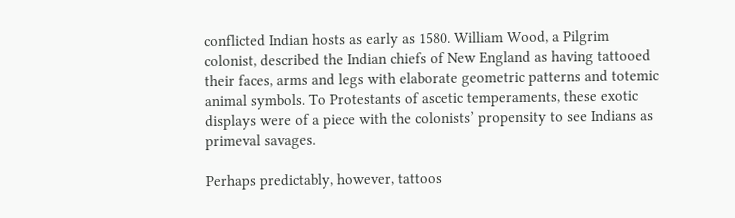conflicted Indian hosts as early as 1580. William Wood, a Pilgrim colonist, described the Indian chiefs of New England as having tattooed their faces, arms and legs with elaborate geometric patterns and totemic animal symbols. To Protestants of ascetic temperaments, these exotic displays were of a piece with the colonists’ propensity to see Indians as primeval savages.

Perhaps predictably, however, tattoos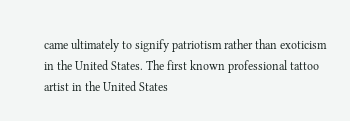came ultimately to signify patriotism rather than exoticism in the United States. The first known professional tattoo artist in the United States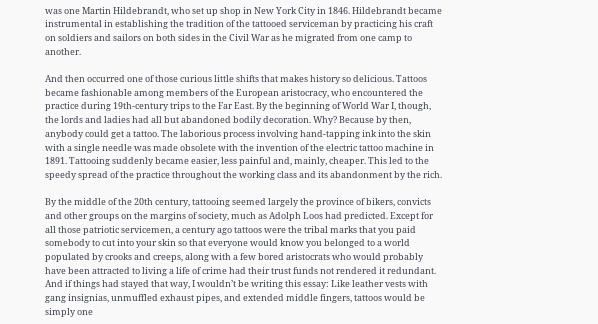was one Martin Hildebrandt, who set up shop in New York City in 1846. Hildebrandt became instrumental in establishing the tradition of the tattooed serviceman by practicing his craft on soldiers and sailors on both sides in the Civil War as he migrated from one camp to another.

And then occurred one of those curious little shifts that makes history so delicious. Tattoos became fashionable among members of the European aristocracy, who encountered the practice during 19th-century trips to the Far East. By the beginning of World War I, though, the lords and ladies had all but abandoned bodily decoration. Why? Because by then, anybody could get a tattoo. The laborious process involving hand-tapping ink into the skin with a single needle was made obsolete with the invention of the electric tattoo machine in 1891. Tattooing suddenly became easier, less painful and, mainly, cheaper. This led to the speedy spread of the practice throughout the working class and its abandonment by the rich.

By the middle of the 20th century, tattooing seemed largely the province of bikers, convicts and other groups on the margins of society, much as Adolph Loos had predicted. Except for all those patriotic servicemen, a century ago tattoos were the tribal marks that you paid somebody to cut into your skin so that everyone would know you belonged to a world populated by crooks and creeps, along with a few bored aristocrats who would probably have been attracted to living a life of crime had their trust funds not rendered it redundant. And if things had stayed that way, I wouldn’t be writing this essay: Like leather vests with gang insignias, unmuffled exhaust pipes, and extended middle fingers, tattoos would be simply one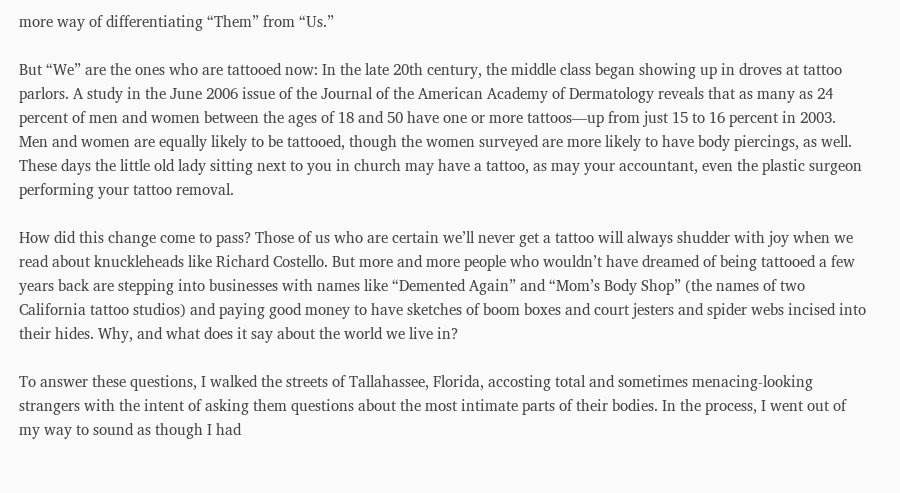more way of differentiating “Them” from “Us.”

But “We” are the ones who are tattooed now: In the late 20th century, the middle class began showing up in droves at tattoo parlors. A study in the June 2006 issue of the Journal of the American Academy of Dermatology reveals that as many as 24 percent of men and women between the ages of 18 and 50 have one or more tattoos—up from just 15 to 16 percent in 2003. Men and women are equally likely to be tattooed, though the women surveyed are more likely to have body piercings, as well. These days the little old lady sitting next to you in church may have a tattoo, as may your accountant, even the plastic surgeon performing your tattoo removal.

How did this change come to pass? Those of us who are certain we’ll never get a tattoo will always shudder with joy when we read about knuckleheads like Richard Costello. But more and more people who wouldn’t have dreamed of being tattooed a few years back are stepping into businesses with names like “Demented Again” and “Mom’s Body Shop” (the names of two California tattoo studios) and paying good money to have sketches of boom boxes and court jesters and spider webs incised into their hides. Why, and what does it say about the world we live in?

To answer these questions, I walked the streets of Tallahassee, Florida, accosting total and sometimes menacing-looking strangers with the intent of asking them questions about the most intimate parts of their bodies. In the process, I went out of my way to sound as though I had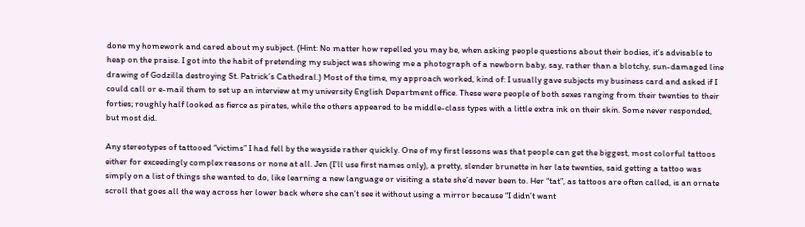done my homework and cared about my subject. (Hint: No matter how repelled you may be, when asking people questions about their bodies, it’s advisable to heap on the praise. I got into the habit of pretending my subject was showing me a photograph of a newborn baby, say, rather than a blotchy, sun-damaged line drawing of Godzilla destroying St. Patrick’s Cathedral.) Most of the time, my approach worked, kind of: I usually gave subjects my business card and asked if I could call or e-mail them to set up an interview at my university English Department office. These were people of both sexes ranging from their twenties to their forties; roughly half looked as fierce as pirates, while the others appeared to be middle-class types with a little extra ink on their skin. Some never responded, but most did.

Any stereotypes of tattooed “victims” I had fell by the wayside rather quickly. One of my first lessons was that people can get the biggest, most colorful tattoos either for exceedingly complex reasons or none at all. Jen (I’ll use first names only), a pretty, slender brunette in her late twenties, said getting a tattoo was simply on a list of things she wanted to do, like learning a new language or visiting a state she’d never been to. Her “tat”, as tattoos are often called, is an ornate scroll that goes all the way across her lower back where she can’t see it without using a mirror because “I didn’t want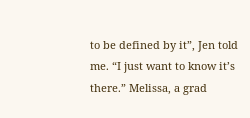to be defined by it”, Jen told me. “I just want to know it’s there.” Melissa, a grad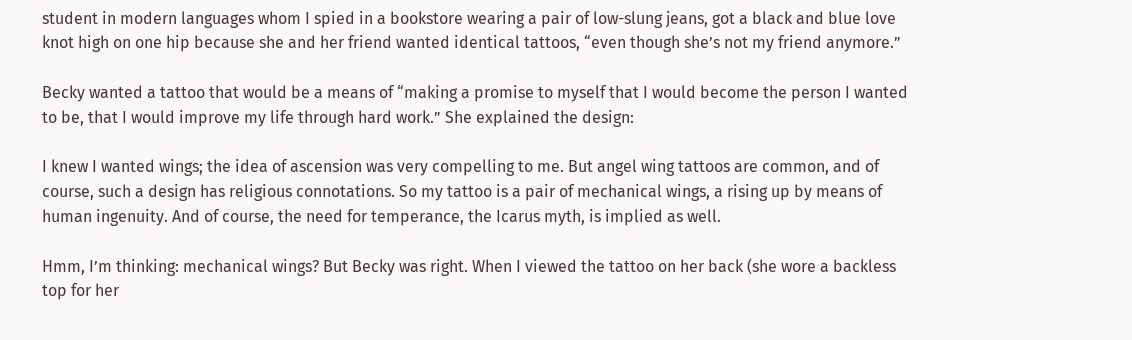student in modern languages whom I spied in a bookstore wearing a pair of low-slung jeans, got a black and blue love knot high on one hip because she and her friend wanted identical tattoos, “even though she’s not my friend anymore.”

Becky wanted a tattoo that would be a means of “making a promise to myself that I would become the person I wanted to be, that I would improve my life through hard work.” She explained the design:

I knew I wanted wings; the idea of ascension was very compelling to me. But angel wing tattoos are common, and of course, such a design has religious connotations. So my tattoo is a pair of mechanical wings, a rising up by means of human ingenuity. And of course, the need for temperance, the Icarus myth, is implied as well.

Hmm, I’m thinking: mechanical wings? But Becky was right. When I viewed the tattoo on her back (she wore a backless top for her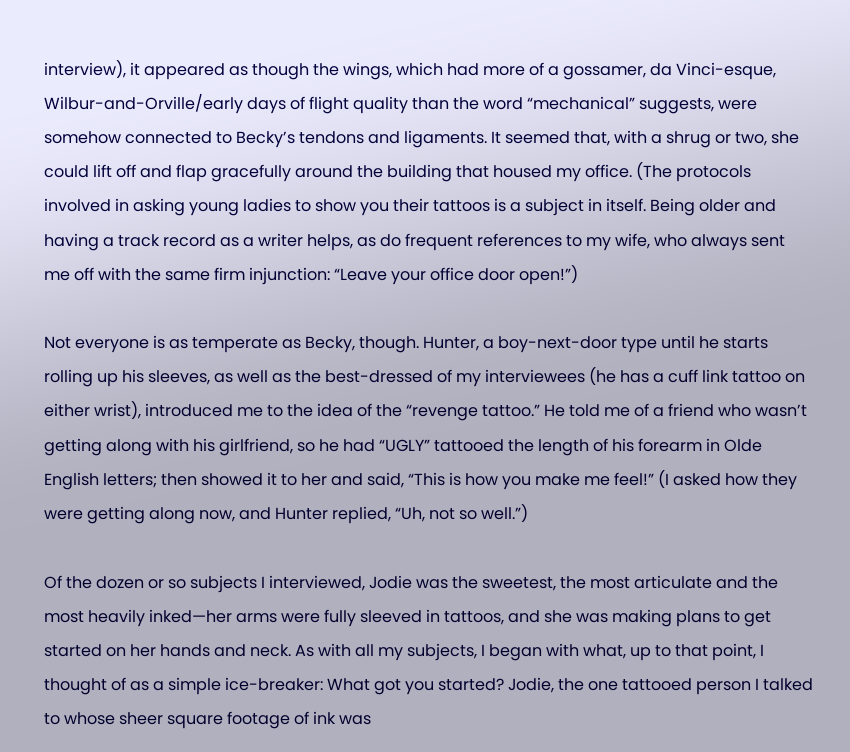interview), it appeared as though the wings, which had more of a gossamer, da Vinci-esque, Wilbur-and-Orville/early days of flight quality than the word “mechanical” suggests, were somehow connected to Becky’s tendons and ligaments. It seemed that, with a shrug or two, she could lift off and flap gracefully around the building that housed my office. (The protocols involved in asking young ladies to show you their tattoos is a subject in itself. Being older and having a track record as a writer helps, as do frequent references to my wife, who always sent me off with the same firm injunction: “Leave your office door open!”)

Not everyone is as temperate as Becky, though. Hunter, a boy-next-door type until he starts rolling up his sleeves, as well as the best-dressed of my interviewees (he has a cuff link tattoo on either wrist), introduced me to the idea of the “revenge tattoo.” He told me of a friend who wasn’t getting along with his girlfriend, so he had “UGLY” tattooed the length of his forearm in Olde English letters; then showed it to her and said, “This is how you make me feel!” (I asked how they were getting along now, and Hunter replied, “Uh, not so well.”)

Of the dozen or so subjects I interviewed, Jodie was the sweetest, the most articulate and the most heavily inked—her arms were fully sleeved in tattoos, and she was making plans to get started on her hands and neck. As with all my subjects, I began with what, up to that point, I thought of as a simple ice-breaker: What got you started? Jodie, the one tattooed person I talked to whose sheer square footage of ink was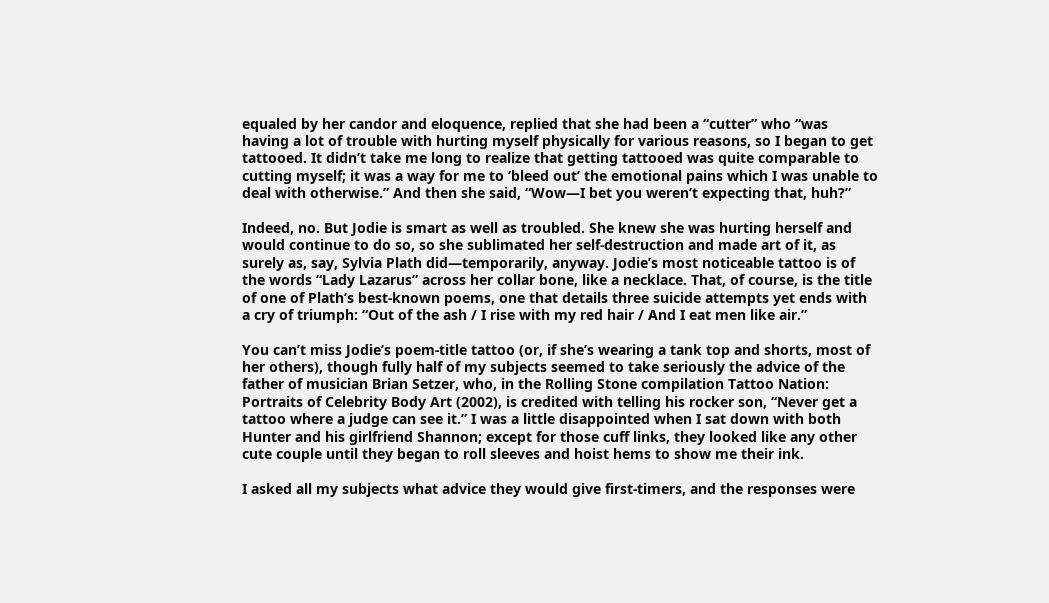equaled by her candor and eloquence, replied that she had been a “cutter” who “was having a lot of trouble with hurting myself physically for various reasons, so I began to get tattooed. It didn’t take me long to realize that getting tattooed was quite comparable to cutting myself; it was a way for me to ‘bleed out’ the emotional pains which I was unable to deal with otherwise.” And then she said, “Wow—I bet you weren’t expecting that, huh?”

Indeed, no. But Jodie is smart as well as troubled. She knew she was hurting herself and would continue to do so, so she sublimated her self-destruction and made art of it, as surely as, say, Sylvia Plath did—temporarily, anyway. Jodie’s most noticeable tattoo is of the words “Lady Lazarus” across her collar bone, like a necklace. That, of course, is the title of one of Plath’s best-known poems, one that details three suicide attempts yet ends with a cry of triumph: “Out of the ash / I rise with my red hair / And I eat men like air.”

You can’t miss Jodie’s poem-title tattoo (or, if she’s wearing a tank top and shorts, most of her others), though fully half of my subjects seemed to take seriously the advice of the father of musician Brian Setzer, who, in the Rolling Stone compilation Tattoo Nation: Portraits of Celebrity Body Art (2002), is credited with telling his rocker son, “Never get a tattoo where a judge can see it.” I was a little disappointed when I sat down with both Hunter and his girlfriend Shannon; except for those cuff links, they looked like any other cute couple until they began to roll sleeves and hoist hems to show me their ink.

I asked all my subjects what advice they would give first-timers, and the responses were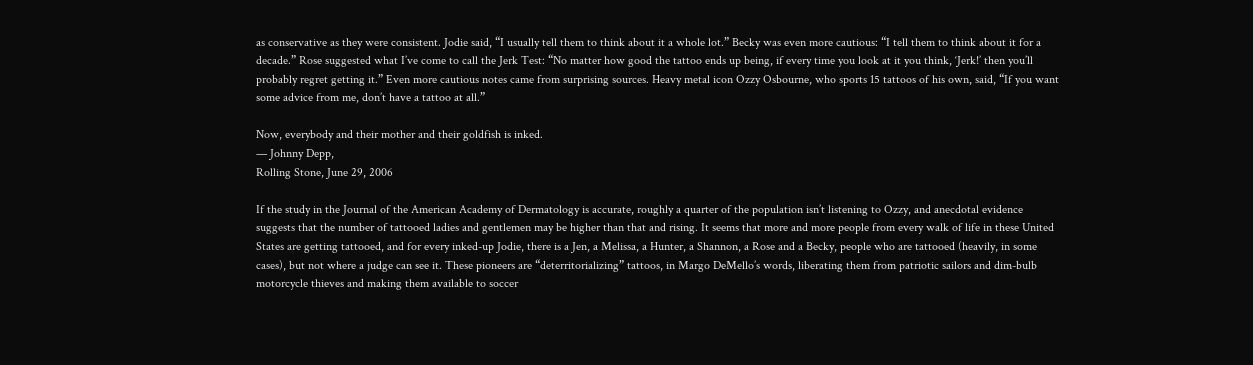as conservative as they were consistent. Jodie said, “I usually tell them to think about it a whole lot.” Becky was even more cautious: “I tell them to think about it for a decade.” Rose suggested what I’ve come to call the Jerk Test: “No matter how good the tattoo ends up being, if every time you look at it you think, ‘Jerk!’ then you’ll probably regret getting it.” Even more cautious notes came from surprising sources. Heavy metal icon Ozzy Osbourne, who sports 15 tattoos of his own, said, “If you want some advice from me, don’t have a tattoo at all.”

Now, everybody and their mother and their goldfish is inked.
— Johnny Depp,
Rolling Stone, June 29, 2006

If the study in the Journal of the American Academy of Dermatology is accurate, roughly a quarter of the population isn’t listening to Ozzy, and anecdotal evidence suggests that the number of tattooed ladies and gentlemen may be higher than that and rising. It seems that more and more people from every walk of life in these United States are getting tattooed, and for every inked-up Jodie, there is a Jen, a Melissa, a Hunter, a Shannon, a Rose and a Becky, people who are tattooed (heavily, in some cases), but not where a judge can see it. These pioneers are “deterritorializing” tattoos, in Margo DeMello’s words, liberating them from patriotic sailors and dim-bulb motorcycle thieves and making them available to soccer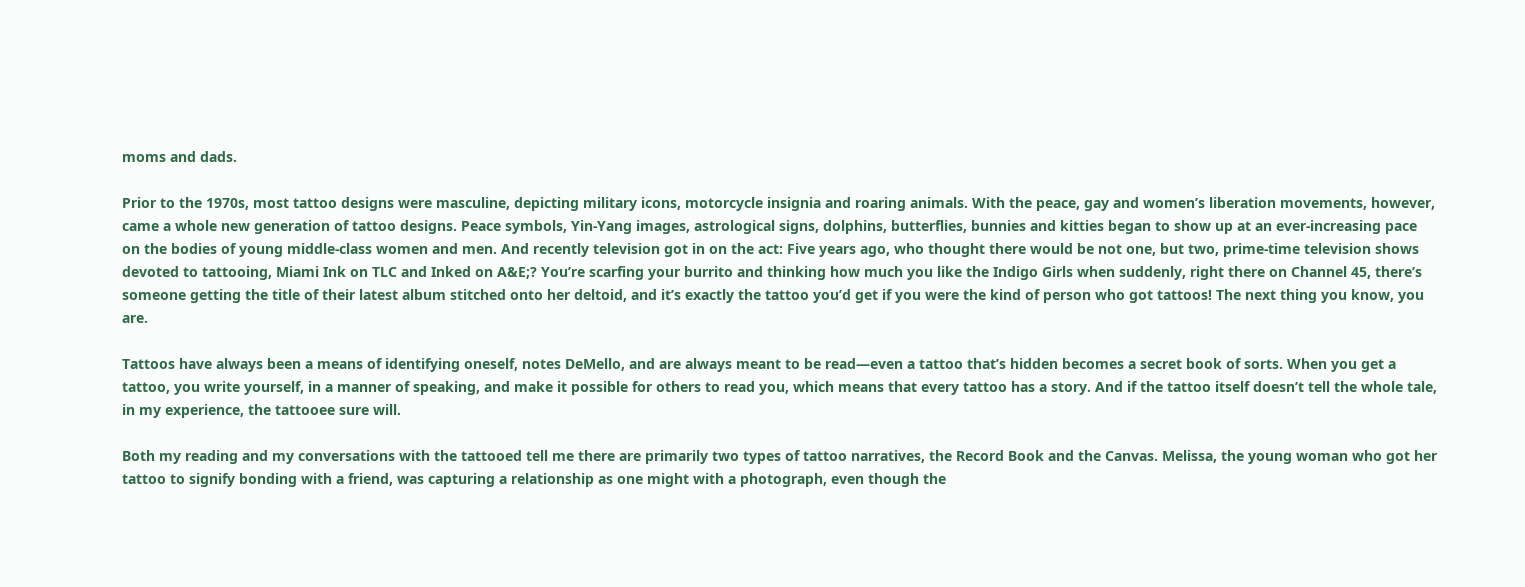moms and dads.

Prior to the 1970s, most tattoo designs were masculine, depicting military icons, motorcycle insignia and roaring animals. With the peace, gay and women’s liberation movements, however, came a whole new generation of tattoo designs. Peace symbols, Yin-Yang images, astrological signs, dolphins, butterflies, bunnies and kitties began to show up at an ever-increasing pace on the bodies of young middle-class women and men. And recently television got in on the act: Five years ago, who thought there would be not one, but two, prime-time television shows devoted to tattooing, Miami Ink on TLC and Inked on A&E;? You’re scarfing your burrito and thinking how much you like the Indigo Girls when suddenly, right there on Channel 45, there’s someone getting the title of their latest album stitched onto her deltoid, and it’s exactly the tattoo you’d get if you were the kind of person who got tattoos! The next thing you know, you are.

Tattoos have always been a means of identifying oneself, notes DeMello, and are always meant to be read—even a tattoo that’s hidden becomes a secret book of sorts. When you get a tattoo, you write yourself, in a manner of speaking, and make it possible for others to read you, which means that every tattoo has a story. And if the tattoo itself doesn’t tell the whole tale, in my experience, the tattooee sure will.

Both my reading and my conversations with the tattooed tell me there are primarily two types of tattoo narratives, the Record Book and the Canvas. Melissa, the young woman who got her tattoo to signify bonding with a friend, was capturing a relationship as one might with a photograph, even though the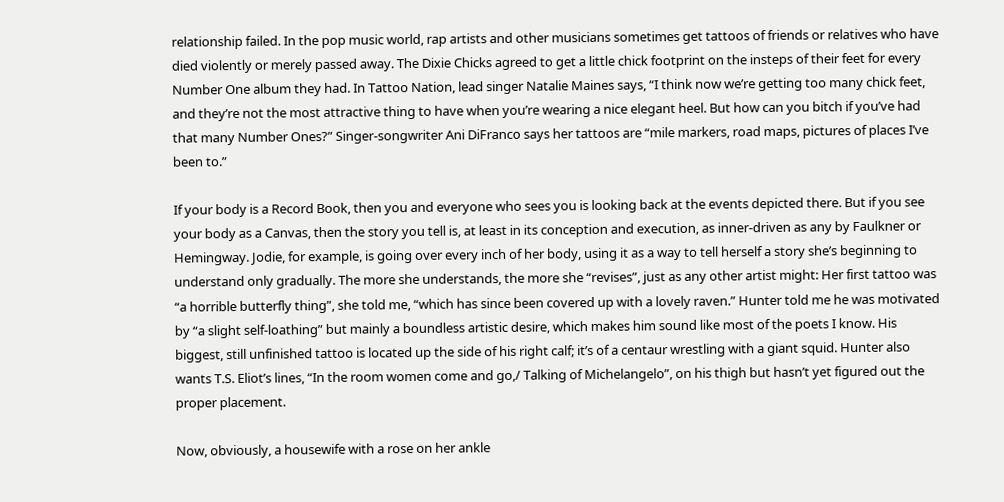relationship failed. In the pop music world, rap artists and other musicians sometimes get tattoos of friends or relatives who have died violently or merely passed away. The Dixie Chicks agreed to get a little chick footprint on the insteps of their feet for every Number One album they had. In Tattoo Nation, lead singer Natalie Maines says, “I think now we’re getting too many chick feet, and they’re not the most attractive thing to have when you’re wearing a nice elegant heel. But how can you bitch if you’ve had that many Number Ones?” Singer-songwriter Ani DiFranco says her tattoos are “mile markers, road maps, pictures of places I’ve been to.”

If your body is a Record Book, then you and everyone who sees you is looking back at the events depicted there. But if you see your body as a Canvas, then the story you tell is, at least in its conception and execution, as inner-driven as any by Faulkner or Hemingway. Jodie, for example, is going over every inch of her body, using it as a way to tell herself a story she’s beginning to understand only gradually. The more she understands, the more she “revises”, just as any other artist might: Her first tattoo was “a horrible butterfly thing”, she told me, “which has since been covered up with a lovely raven.” Hunter told me he was motivated by “a slight self-loathing” but mainly a boundless artistic desire, which makes him sound like most of the poets I know. His biggest, still unfinished tattoo is located up the side of his right calf; it’s of a centaur wrestling with a giant squid. Hunter also wants T.S. Eliot’s lines, “In the room women come and go,/ Talking of Michelangelo”, on his thigh but hasn’t yet figured out the proper placement.

Now, obviously, a housewife with a rose on her ankle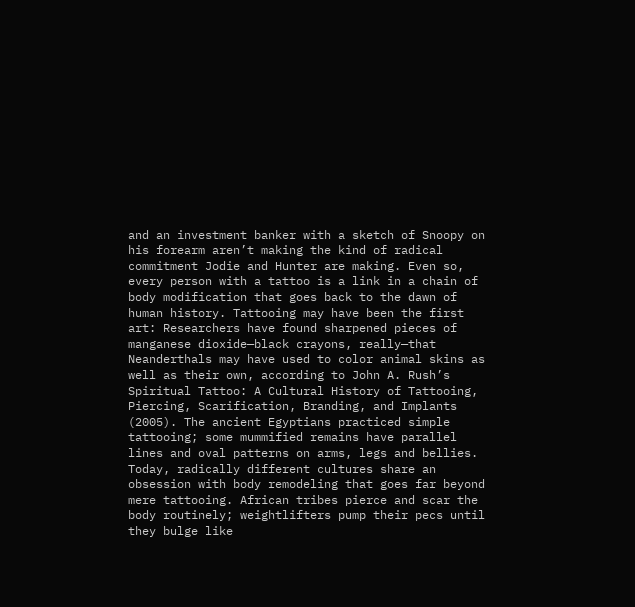and an investment banker with a sketch of Snoopy on his forearm aren’t making the kind of radical commitment Jodie and Hunter are making. Even so, every person with a tattoo is a link in a chain of body modification that goes back to the dawn of human history. Tattooing may have been the first art: Researchers have found sharpened pieces of manganese dioxide—black crayons, really—that Neanderthals may have used to color animal skins as well as their own, according to John A. Rush’s Spiritual Tattoo: A Cultural History of Tattooing, Piercing, Scarification, Branding, and Implants (2005). The ancient Egyptians practiced simple tattooing; some mummified remains have parallel lines and oval patterns on arms, legs and bellies. Today, radically different cultures share an obsession with body remodeling that goes far beyond mere tattooing. African tribes pierce and scar the body routinely; weightlifters pump their pecs until they bulge like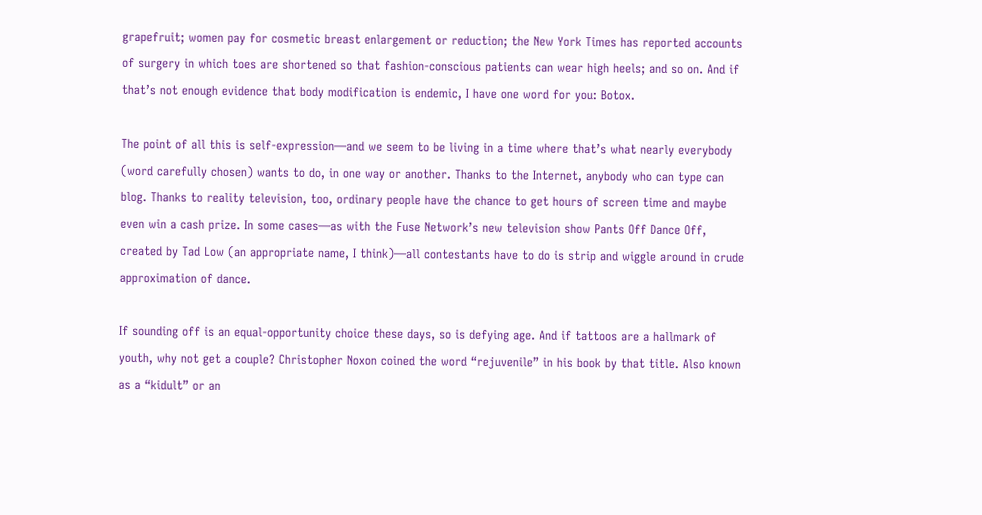grapefruit; women pay for cosmetic breast enlargement or reduction; the New York Times has reported accounts of surgery in which toes are shortened so that fashion-conscious patients can wear high heels; and so on. And if that’s not enough evidence that body modification is endemic, I have one word for you: Botox.

The point of all this is self-expression—and we seem to be living in a time where that’s what nearly everybody (word carefully chosen) wants to do, in one way or another. Thanks to the Internet, anybody who can type can blog. Thanks to reality television, too, ordinary people have the chance to get hours of screen time and maybe even win a cash prize. In some cases—as with the Fuse Network’s new television show Pants Off Dance Off, created by Tad Low (an appropriate name, I think)—all contestants have to do is strip and wiggle around in crude approximation of dance.

If sounding off is an equal-opportunity choice these days, so is defying age. And if tattoos are a hallmark of youth, why not get a couple? Christopher Noxon coined the word “rejuvenile” in his book by that title. Also known as a “kidult” or an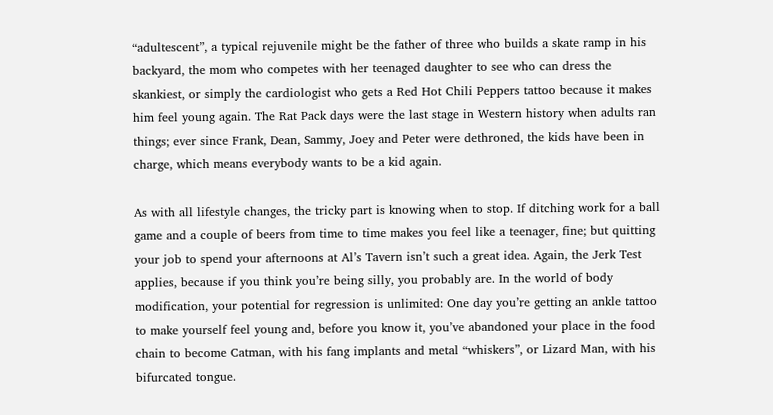“adultescent”, a typical rejuvenile might be the father of three who builds a skate ramp in his backyard, the mom who competes with her teenaged daughter to see who can dress the skankiest, or simply the cardiologist who gets a Red Hot Chili Peppers tattoo because it makes him feel young again. The Rat Pack days were the last stage in Western history when adults ran things; ever since Frank, Dean, Sammy, Joey and Peter were dethroned, the kids have been in charge, which means everybody wants to be a kid again.

As with all lifestyle changes, the tricky part is knowing when to stop. If ditching work for a ball game and a couple of beers from time to time makes you feel like a teenager, fine; but quitting your job to spend your afternoons at Al’s Tavern isn’t such a great idea. Again, the Jerk Test applies, because if you think you’re being silly, you probably are. In the world of body modification, your potential for regression is unlimited: One day you’re getting an ankle tattoo to make yourself feel young and, before you know it, you’ve abandoned your place in the food chain to become Catman, with his fang implants and metal “whiskers”, or Lizard Man, with his bifurcated tongue.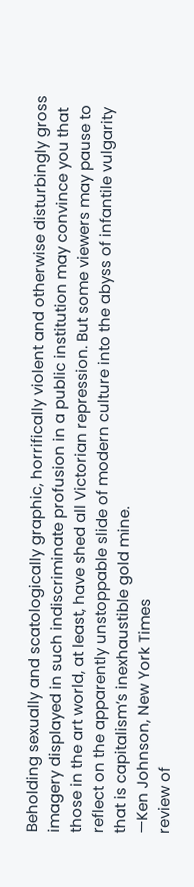Beholding sexually and scatologically graphic, horrifically violent and otherwise disturbingly gross imagery displayed in such indiscriminate profusion in a public institution may convince you that those in the art world, at least, have shed all Victorian repression. But some viewers may pause to reflect on the apparently unstoppable slide of modern culture into the abyss of infantile vulgarity that is capitalism’s inexhaustible gold mine.
—Ken Johnson, New York Times
review of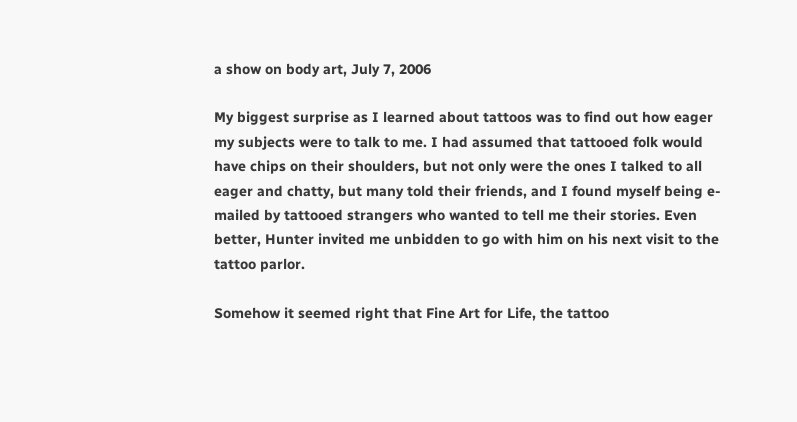a show on body art, July 7, 2006

My biggest surprise as I learned about tattoos was to find out how eager my subjects were to talk to me. I had assumed that tattooed folk would have chips on their shoulders, but not only were the ones I talked to all eager and chatty, but many told their friends, and I found myself being e-mailed by tattooed strangers who wanted to tell me their stories. Even better, Hunter invited me unbidden to go with him on his next visit to the tattoo parlor.

Somehow it seemed right that Fine Art for Life, the tattoo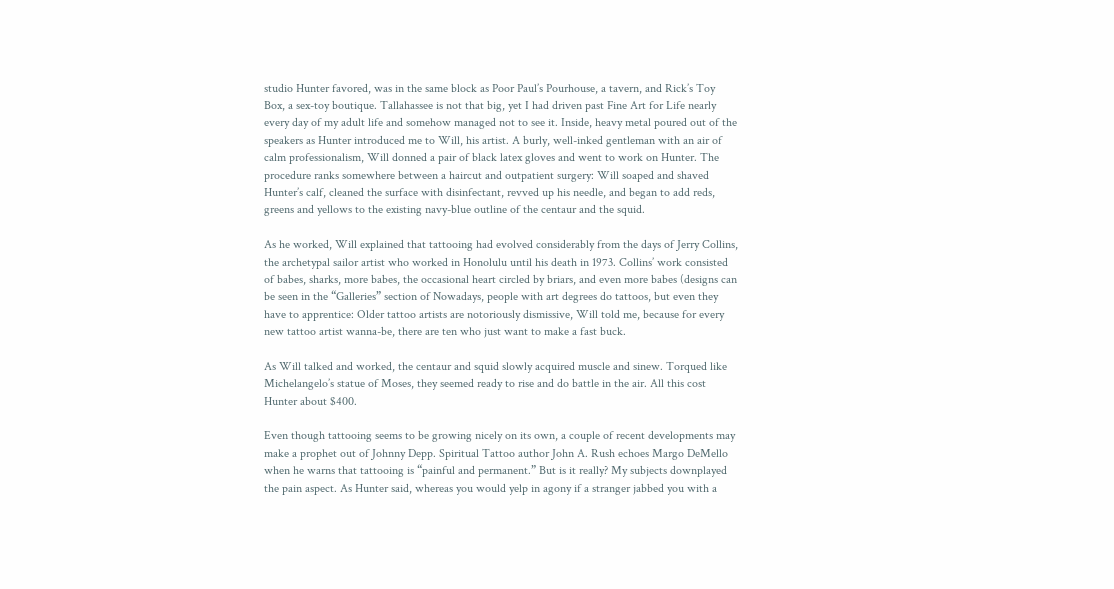studio Hunter favored, was in the same block as Poor Paul’s Pourhouse, a tavern, and Rick’s Toy Box, a sex-toy boutique. Tallahassee is not that big, yet I had driven past Fine Art for Life nearly every day of my adult life and somehow managed not to see it. Inside, heavy metal poured out of the speakers as Hunter introduced me to Will, his artist. A burly, well-inked gentleman with an air of calm professionalism, Will donned a pair of black latex gloves and went to work on Hunter. The procedure ranks somewhere between a haircut and outpatient surgery: Will soaped and shaved Hunter’s calf, cleaned the surface with disinfectant, revved up his needle, and began to add reds, greens and yellows to the existing navy-blue outline of the centaur and the squid.

As he worked, Will explained that tattooing had evolved considerably from the days of Jerry Collins, the archetypal sailor artist who worked in Honolulu until his death in 1973. Collins’ work consisted of babes, sharks, more babes, the occasional heart circled by briars, and even more babes (designs can be seen in the “Galleries” section of Nowadays, people with art degrees do tattoos, but even they have to apprentice: Older tattoo artists are notoriously dismissive, Will told me, because for every new tattoo artist wanna-be, there are ten who just want to make a fast buck.

As Will talked and worked, the centaur and squid slowly acquired muscle and sinew. Torqued like Michelangelo’s statue of Moses, they seemed ready to rise and do battle in the air. All this cost Hunter about $400.

Even though tattooing seems to be growing nicely on its own, a couple of recent developments may make a prophet out of Johnny Depp. Spiritual Tattoo author John A. Rush echoes Margo DeMello when he warns that tattooing is “painful and permanent.” But is it really? My subjects downplayed the pain aspect. As Hunter said, whereas you would yelp in agony if a stranger jabbed you with a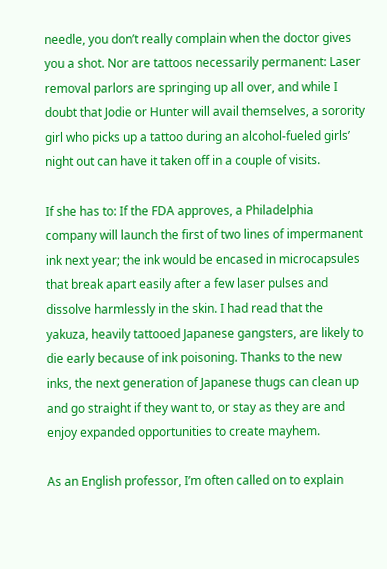needle, you don’t really complain when the doctor gives you a shot. Nor are tattoos necessarily permanent: Laser removal parlors are springing up all over, and while I doubt that Jodie or Hunter will avail themselves, a sorority girl who picks up a tattoo during an alcohol-fueled girls’ night out can have it taken off in a couple of visits.

If she has to: If the FDA approves, a Philadelphia company will launch the first of two lines of impermanent ink next year; the ink would be encased in microcapsules that break apart easily after a few laser pulses and dissolve harmlessly in the skin. I had read that the yakuza, heavily tattooed Japanese gangsters, are likely to die early because of ink poisoning. Thanks to the new inks, the next generation of Japanese thugs can clean up and go straight if they want to, or stay as they are and enjoy expanded opportunities to create mayhem.

As an English professor, I’m often called on to explain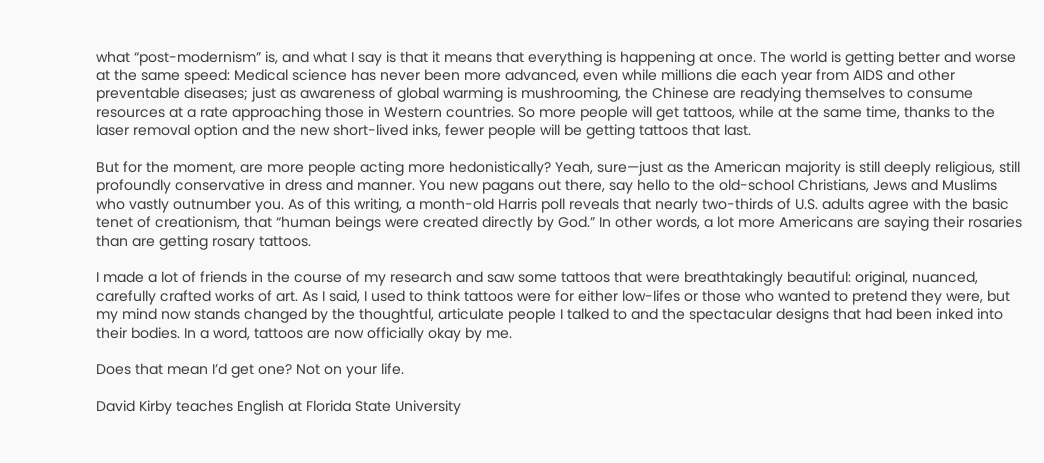what “post-modernism” is, and what I say is that it means that everything is happening at once. The world is getting better and worse at the same speed: Medical science has never been more advanced, even while millions die each year from AIDS and other preventable diseases; just as awareness of global warming is mushrooming, the Chinese are readying themselves to consume resources at a rate approaching those in Western countries. So more people will get tattoos, while at the same time, thanks to the laser removal option and the new short-lived inks, fewer people will be getting tattoos that last.

But for the moment, are more people acting more hedonistically? Yeah, sure—just as the American majority is still deeply religious, still profoundly conservative in dress and manner. You new pagans out there, say hello to the old-school Christians, Jews and Muslims who vastly outnumber you. As of this writing, a month-old Harris poll reveals that nearly two-thirds of U.S. adults agree with the basic tenet of creationism, that “human beings were created directly by God.” In other words, a lot more Americans are saying their rosaries than are getting rosary tattoos.

I made a lot of friends in the course of my research and saw some tattoos that were breathtakingly beautiful: original, nuanced, carefully crafted works of art. As I said, I used to think tattoos were for either low-lifes or those who wanted to pretend they were, but my mind now stands changed by the thoughtful, articulate people I talked to and the spectacular designs that had been inked into their bodies. In a word, tattoos are now officially okay by me.

Does that mean I’d get one? Not on your life.

David Kirby teaches English at Florida State University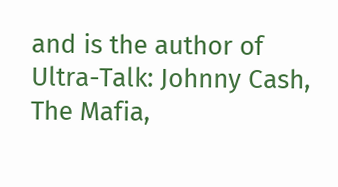and is the author of Ultra-Talk: Johnny Cash, The Mafia,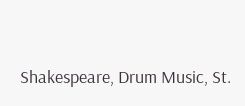Shakespeare, Drum Music, St.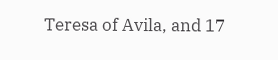Teresa of Avila, and 17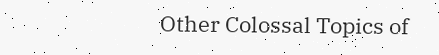Other Colossal Topics of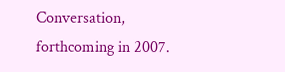Conversation, forthcoming in 2007.